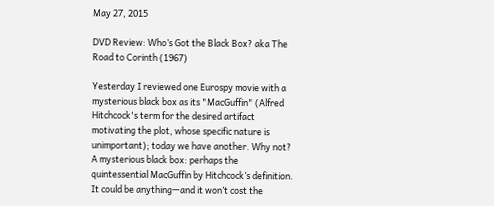May 27, 2015

DVD Review: Who’s Got the Black Box? aka The Road to Corinth (1967)

Yesterday I reviewed one Eurospy movie with a mysterious black box as its "MacGuffin" (Alfred Hitchcock's term for the desired artifact motivating the plot, whose specific nature is unimportant); today we have another. Why not? A mysterious black box: perhaps the quintessential MacGuffin by Hitchcock’s definition. It could be anything—and it won’t cost the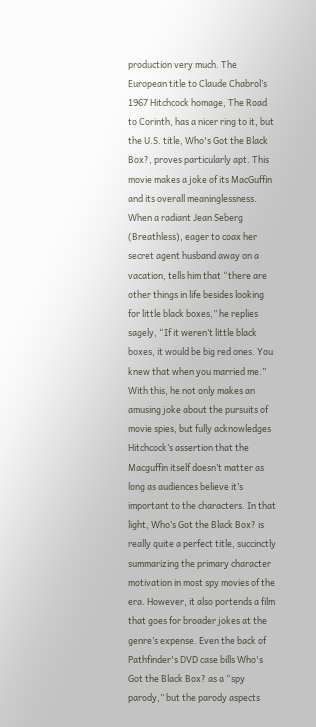production very much. The European title to Claude Chabrol’s 1967 Hitchcock homage, The Road to Corinth, has a nicer ring to it, but the U.S. title, Who's Got the Black Box?, proves particularly apt. This movie makes a joke of its MacGuffin and its overall meaninglessness. When a radiant Jean Seberg (Breathless), eager to coax her secret agent husband away on a vacation, tells him that “there are other things in life besides looking for little black boxes,” he replies sagely, “If it weren’t little black boxes, it would be big red ones. You knew that when you married me.” With this, he not only makes an amusing joke about the pursuits of movie spies, but fully acknowledges Hitchcock’s assertion that the Macguffin itself doesn’t matter as long as audiences believe it’s important to the characters. In that light, Who’s Got the Black Box? is really quite a perfect title, succinctly summarizing the primary character motivation in most spy movies of the era. However, it also portends a film that goes for broader jokes at the genre’s expense. Even the back of Pathfinder's DVD case bills Who's Got the Black Box? as a “spy parody,” but the parody aspects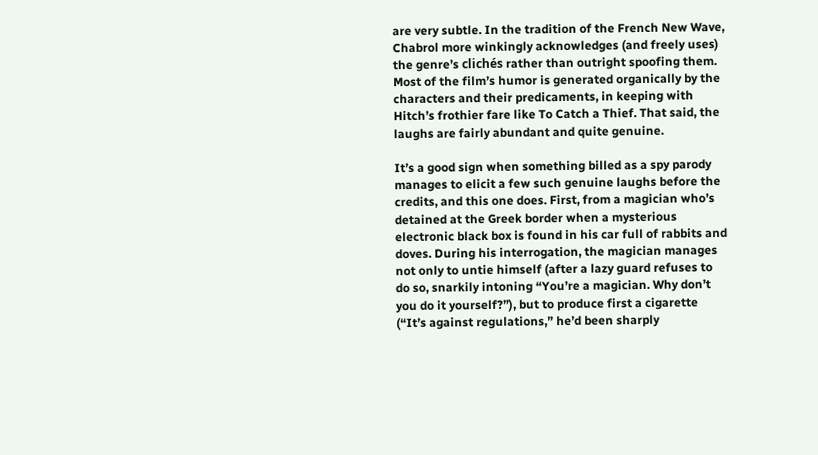are very subtle. In the tradition of the French New Wave, Chabrol more winkingly acknowledges (and freely uses) the genre’s clichés rather than outright spoofing them. Most of the film’s humor is generated organically by the characters and their predicaments, in keeping with Hitch’s frothier fare like To Catch a Thief. That said, the laughs are fairly abundant and quite genuine.

It’s a good sign when something billed as a spy parody manages to elicit a few such genuine laughs before the credits, and this one does. First, from a magician who’s detained at the Greek border when a mysterious electronic black box is found in his car full of rabbits and doves. During his interrogation, the magician manages not only to untie himself (after a lazy guard refuses to do so, snarkily intoning “You’re a magician. Why don’t you do it yourself?”), but to produce first a cigarette (“It’s against regulations,” he’d been sharply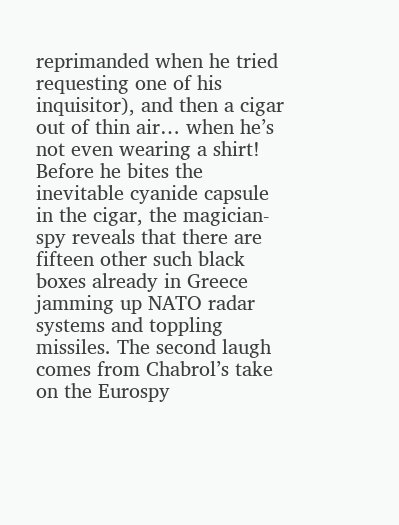reprimanded when he tried requesting one of his inquisitor), and then a cigar out of thin air… when he’s not even wearing a shirt! Before he bites the inevitable cyanide capsule in the cigar, the magician-spy reveals that there are fifteen other such black boxes already in Greece jamming up NATO radar systems and toppling missiles. The second laugh comes from Chabrol’s take on the Eurospy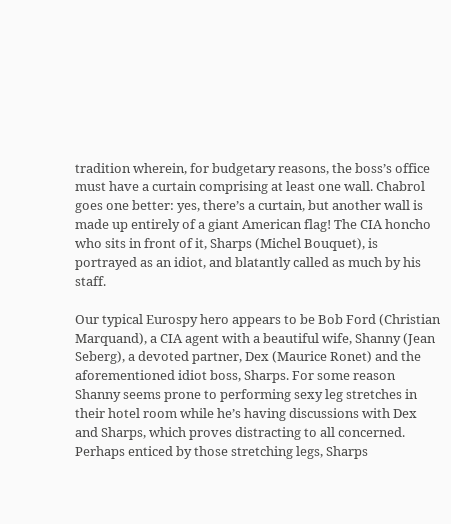tradition wherein, for budgetary reasons, the boss’s office must have a curtain comprising at least one wall. Chabrol goes one better: yes, there’s a curtain, but another wall is made up entirely of a giant American flag! The CIA honcho who sits in front of it, Sharps (Michel Bouquet), is portrayed as an idiot, and blatantly called as much by his staff.

Our typical Eurospy hero appears to be Bob Ford (Christian Marquand), a CIA agent with a beautiful wife, Shanny (Jean Seberg), a devoted partner, Dex (Maurice Ronet) and the aforementioned idiot boss, Sharps. For some reason Shanny seems prone to performing sexy leg stretches in their hotel room while he’s having discussions with Dex and Sharps, which proves distracting to all concerned. Perhaps enticed by those stretching legs, Sharps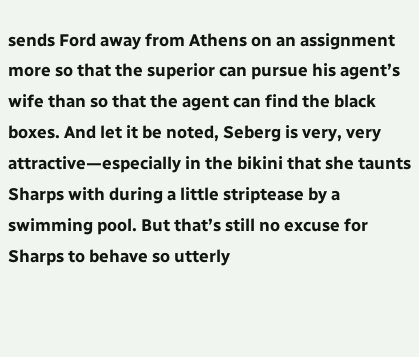sends Ford away from Athens on an assignment more so that the superior can pursue his agent’s wife than so that the agent can find the black boxes. And let it be noted, Seberg is very, very attractive—especially in the bikini that she taunts Sharps with during a little striptease by a swimming pool. But that’s still no excuse for Sharps to behave so utterly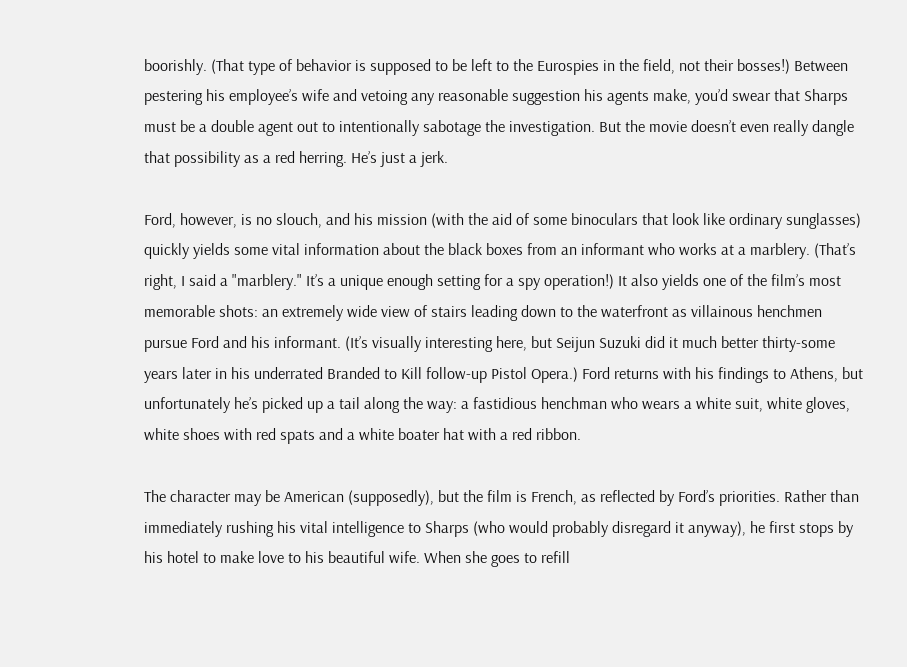boorishly. (That type of behavior is supposed to be left to the Eurospies in the field, not their bosses!) Between pestering his employee’s wife and vetoing any reasonable suggestion his agents make, you’d swear that Sharps must be a double agent out to intentionally sabotage the investigation. But the movie doesn’t even really dangle that possibility as a red herring. He’s just a jerk.

Ford, however, is no slouch, and his mission (with the aid of some binoculars that look like ordinary sunglasses) quickly yields some vital information about the black boxes from an informant who works at a marblery. (That’s right, I said a "marblery." It’s a unique enough setting for a spy operation!) It also yields one of the film’s most memorable shots: an extremely wide view of stairs leading down to the waterfront as villainous henchmen pursue Ford and his informant. (It’s visually interesting here, but Seijun Suzuki did it much better thirty-some years later in his underrated Branded to Kill follow-up Pistol Opera.) Ford returns with his findings to Athens, but unfortunately he’s picked up a tail along the way: a fastidious henchman who wears a white suit, white gloves, white shoes with red spats and a white boater hat with a red ribbon.

The character may be American (supposedly), but the film is French, as reflected by Ford’s priorities. Rather than immediately rushing his vital intelligence to Sharps (who would probably disregard it anyway), he first stops by his hotel to make love to his beautiful wife. When she goes to refill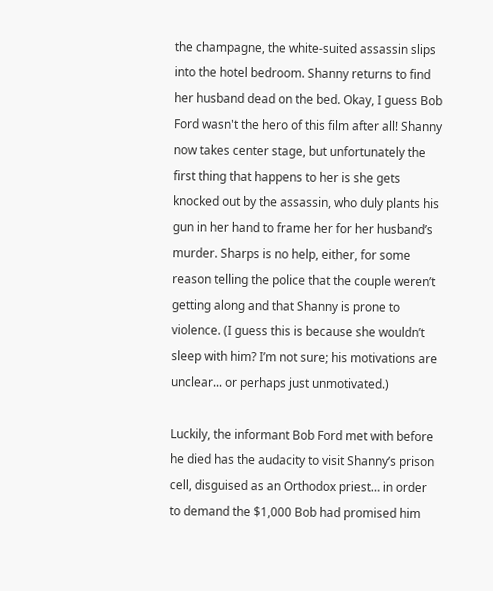the champagne, the white-suited assassin slips into the hotel bedroom. Shanny returns to find her husband dead on the bed. Okay, I guess Bob Ford wasn't the hero of this film after all! Shanny now takes center stage, but unfortunately the first thing that happens to her is she gets knocked out by the assassin, who duly plants his gun in her hand to frame her for her husband’s murder. Sharps is no help, either, for some reason telling the police that the couple weren’t getting along and that Shanny is prone to violence. (I guess this is because she wouldn’t sleep with him? I’m not sure; his motivations are unclear... or perhaps just unmotivated.)

Luckily, the informant Bob Ford met with before he died has the audacity to visit Shanny’s prison cell, disguised as an Orthodox priest… in order to demand the $1,000 Bob had promised him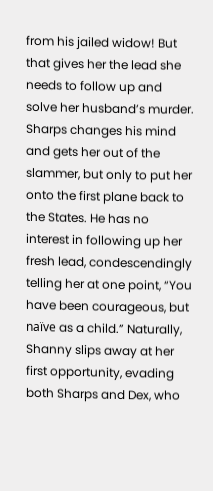from his jailed widow! But that gives her the lead she needs to follow up and solve her husband’s murder. Sharps changes his mind and gets her out of the slammer, but only to put her onto the first plane back to the States. He has no interest in following up her fresh lead, condescendingly telling her at one point, “You have been courageous, but naïve as a child.” Naturally, Shanny slips away at her first opportunity, evading both Sharps and Dex, who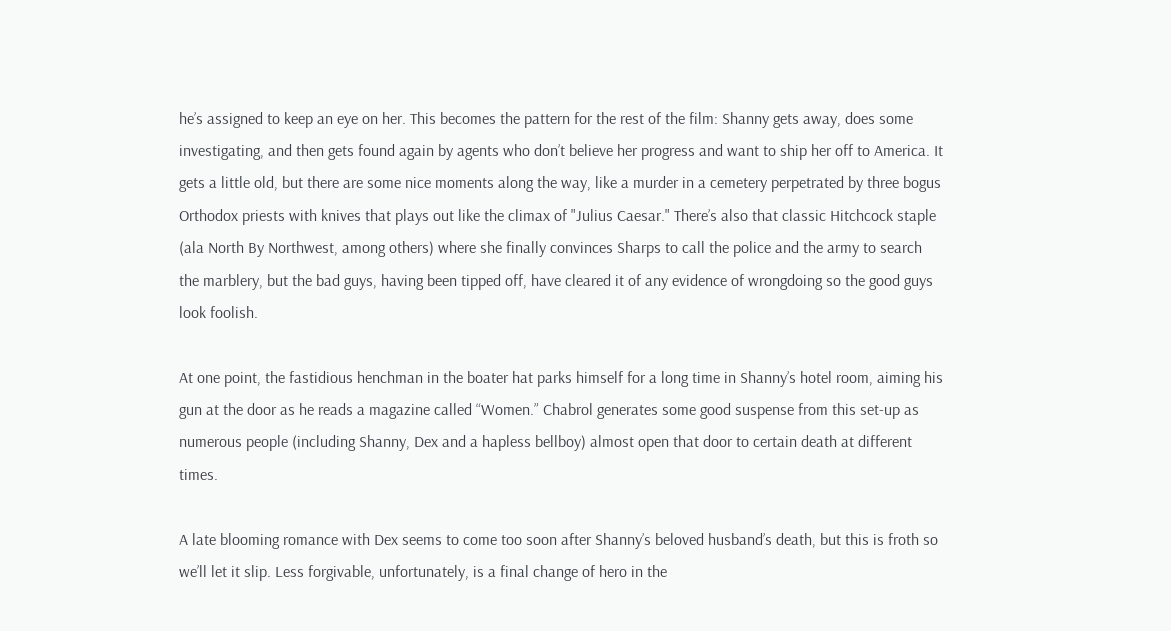he’s assigned to keep an eye on her. This becomes the pattern for the rest of the film: Shanny gets away, does some investigating, and then gets found again by agents who don’t believe her progress and want to ship her off to America. It gets a little old, but there are some nice moments along the way, like a murder in a cemetery perpetrated by three bogus Orthodox priests with knives that plays out like the climax of "Julius Caesar." There’s also that classic Hitchcock staple (ala North By Northwest, among others) where she finally convinces Sharps to call the police and the army to search the marblery, but the bad guys, having been tipped off, have cleared it of any evidence of wrongdoing so the good guys look foolish.

At one point, the fastidious henchman in the boater hat parks himself for a long time in Shanny’s hotel room, aiming his gun at the door as he reads a magazine called “Women.” Chabrol generates some good suspense from this set-up as numerous people (including Shanny, Dex and a hapless bellboy) almost open that door to certain death at different times.

A late blooming romance with Dex seems to come too soon after Shanny’s beloved husband’s death, but this is froth so we’ll let it slip. Less forgivable, unfortunately, is a final change of hero in the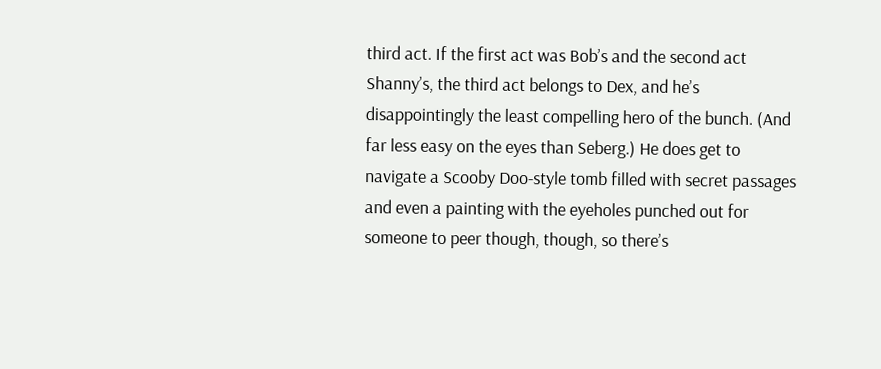third act. If the first act was Bob’s and the second act Shanny’s, the third act belongs to Dex, and he’s disappointingly the least compelling hero of the bunch. (And far less easy on the eyes than Seberg.) He does get to navigate a Scooby Doo-style tomb filled with secret passages and even a painting with the eyeholes punched out for someone to peer though, though, so there’s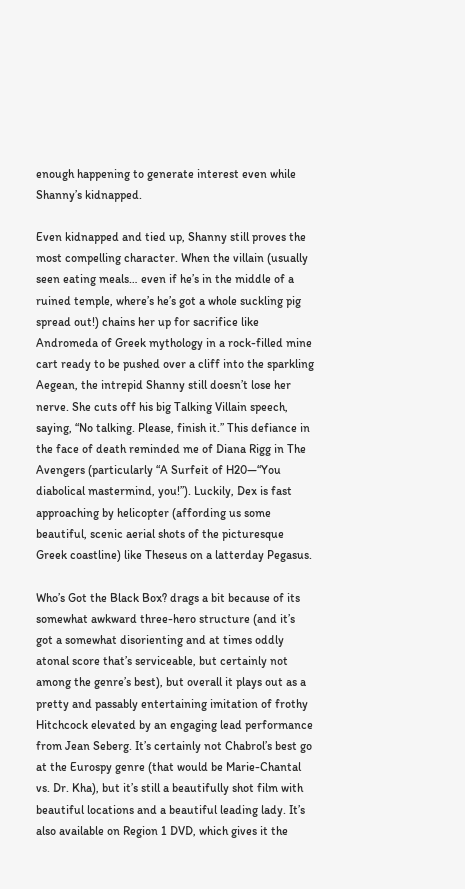enough happening to generate interest even while Shanny’s kidnapped.

Even kidnapped and tied up, Shanny still proves the most compelling character. When the villain (usually seen eating meals… even if he’s in the middle of a ruined temple, where’s he’s got a whole suckling pig spread out!) chains her up for sacrifice like Andromeda of Greek mythology in a rock-filled mine cart ready to be pushed over a cliff into the sparkling Aegean, the intrepid Shanny still doesn’t lose her nerve. She cuts off his big Talking Villain speech, saying, “No talking. Please, finish it.” This defiance in the face of death reminded me of Diana Rigg in The Avengers (particularly “A Surfeit of H20—“You diabolical mastermind, you!”). Luckily, Dex is fast approaching by helicopter (affording us some beautiful, scenic aerial shots of the picturesque Greek coastline) like Theseus on a latterday Pegasus.

Who’s Got the Black Box? drags a bit because of its somewhat awkward three-hero structure (and it’s got a somewhat disorienting and at times oddly atonal score that’s serviceable, but certainly not among the genre’s best), but overall it plays out as a pretty and passably entertaining imitation of frothy Hitchcock elevated by an engaging lead performance from Jean Seberg. It’s certainly not Chabrol’s best go at the Eurospy genre (that would be Marie-Chantal vs. Dr. Kha), but it’s still a beautifully shot film with beautiful locations and a beautiful leading lady. It’s also available on Region 1 DVD, which gives it the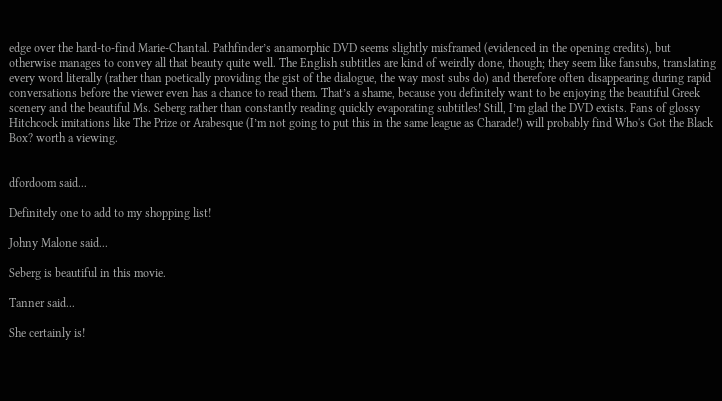edge over the hard-to-find Marie-Chantal. Pathfinder’s anamorphic DVD seems slightly misframed (evidenced in the opening credits), but otherwise manages to convey all that beauty quite well. The English subtitles are kind of weirdly done, though; they seem like fansubs, translating every word literally (rather than poetically providing the gist of the dialogue, the way most subs do) and therefore often disappearing during rapid conversations before the viewer even has a chance to read them. That’s a shame, because you definitely want to be enjoying the beautiful Greek scenery and the beautiful Ms. Seberg rather than constantly reading quickly evaporating subtitles! Still, I’m glad the DVD exists. Fans of glossy Hitchcock imitations like The Prize or Arabesque (I’m not going to put this in the same league as Charade!) will probably find Who's Got the Black Box? worth a viewing.


dfordoom said...

Definitely one to add to my shopping list!

Johny Malone said...

Seberg is beautiful in this movie.

Tanner said...

She certainly is!